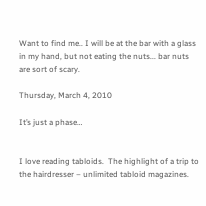Want to find me.. I will be at the bar with a glass in my hand, but not eating the nuts... bar nuts are sort of scary.

Thursday, March 4, 2010

It’s just a phase…


I love reading tabloids.  The highlight of a trip to the hairdresser – unlimited tabloid magazines.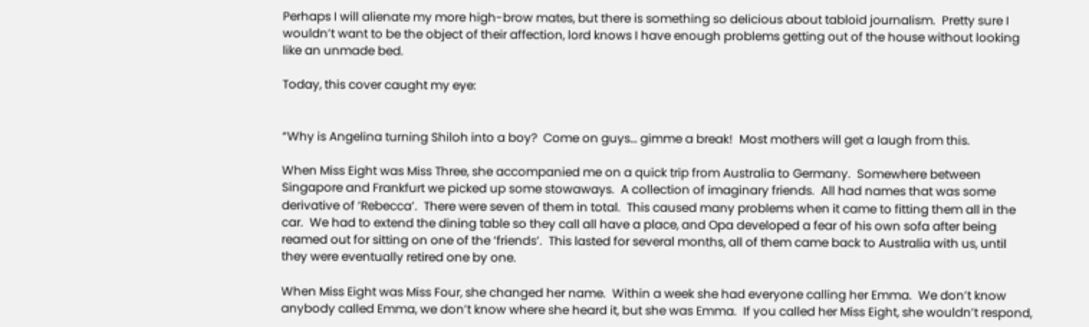Perhaps I will alienate my more high-brow mates, but there is something so delicious about tabloid journalism.  Pretty sure I wouldn’t want to be the object of their affection, lord knows I have enough problems getting out of the house without looking like an unmade bed.

Today, this cover caught my eye:


“Why is Angelina turning Shiloh into a boy?  Come on guys… gimme a break!  Most mothers will get a laugh from this.

When Miss Eight was Miss Three, she accompanied me on a quick trip from Australia to Germany.  Somewhere between Singapore and Frankfurt we picked up some stowaways.  A collection of imaginary friends.  All had names that was some derivative of ‘Rebecca’.  There were seven of them in total.  This caused many problems when it came to fitting them all in the car.  We had to extend the dining table so they call all have a place, and Opa developed a fear of his own sofa after being reamed out for sitting on one of the ‘friends’.  This lasted for several months, all of them came back to Australia with us, until they were eventually retired one by one.

When Miss Eight was Miss Four, she changed her name.  Within a week she had everyone calling her Emma.  We don’t know anybody called Emma, we don’t know where she heard it, but she was Emma.  If you called her Miss Eight, she wouldn’t respond,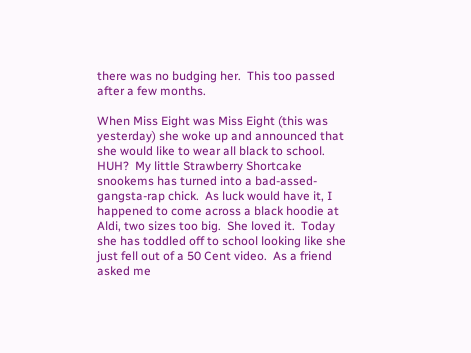there was no budging her.  This too passed after a few months.

When Miss Eight was Miss Eight (this was yesterday) she woke up and announced that she would like to wear all black to school.  HUH?  My little Strawberry Shortcake snookems has turned into a bad-assed-gangsta-rap chick.  As luck would have it, I happened to come across a black hoodie at Aldi, two sizes too big.  She loved it.  Today she has toddled off to school looking like she just fell out of a 50 Cent video.  As a friend asked me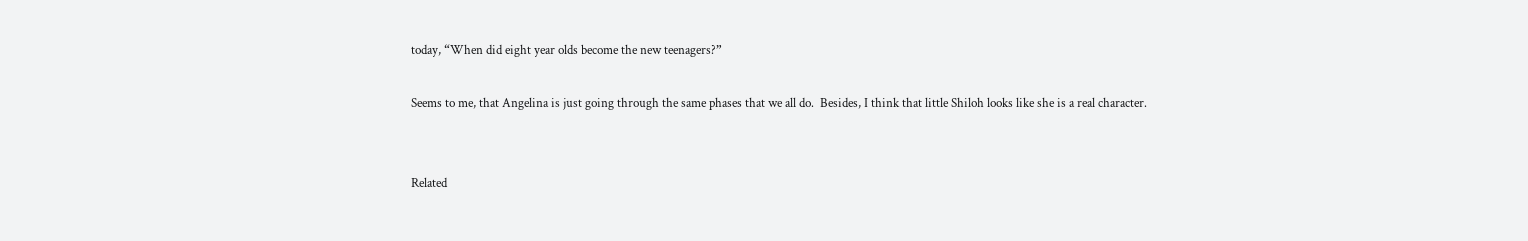today, “When did eight year olds become the new teenagers?”

Seems to me, that Angelina is just going through the same phases that we all do.  Besides, I think that little Shiloh looks like she is a real character.


Related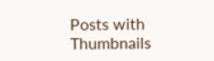Posts with Thumbnails